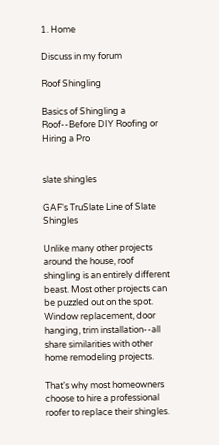1. Home

Discuss in my forum

Roof Shingling

Basics of Shingling a Roof--Before DIY Roofing or Hiring a Pro


slate shingles

GAF's TruSlate Line of Slate Shingles

Unlike many other projects around the house, roof shingling is an entirely different beast. Most other projects can be puzzled out on the spot. Window replacement, door hanging, trim installation--all share similarities with other home remodeling projects.

That's why most homeowners choose to hire a professional roofer to replace their shingles.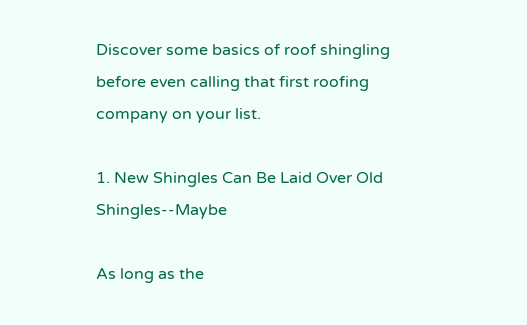Discover some basics of roof shingling before even calling that first roofing company on your list.

1. New Shingles Can Be Laid Over Old Shingles--Maybe

As long as the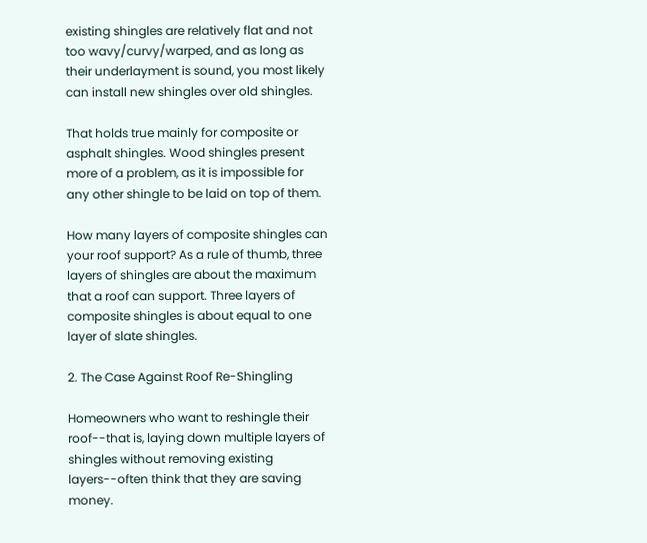existing shingles are relatively flat and not too wavy/curvy/warped, and as long as their underlayment is sound, you most likely can install new shingles over old shingles.

That holds true mainly for composite or asphalt shingles. Wood shingles present more of a problem, as it is impossible for any other shingle to be laid on top of them.

How many layers of composite shingles can your roof support? As a rule of thumb, three layers of shingles are about the maximum that a roof can support. Three layers of composite shingles is about equal to one layer of slate shingles.

2. The Case Against Roof Re-Shingling

Homeowners who want to reshingle their roof--that is, laying down multiple layers of shingles without removing existing layers--often think that they are saving money.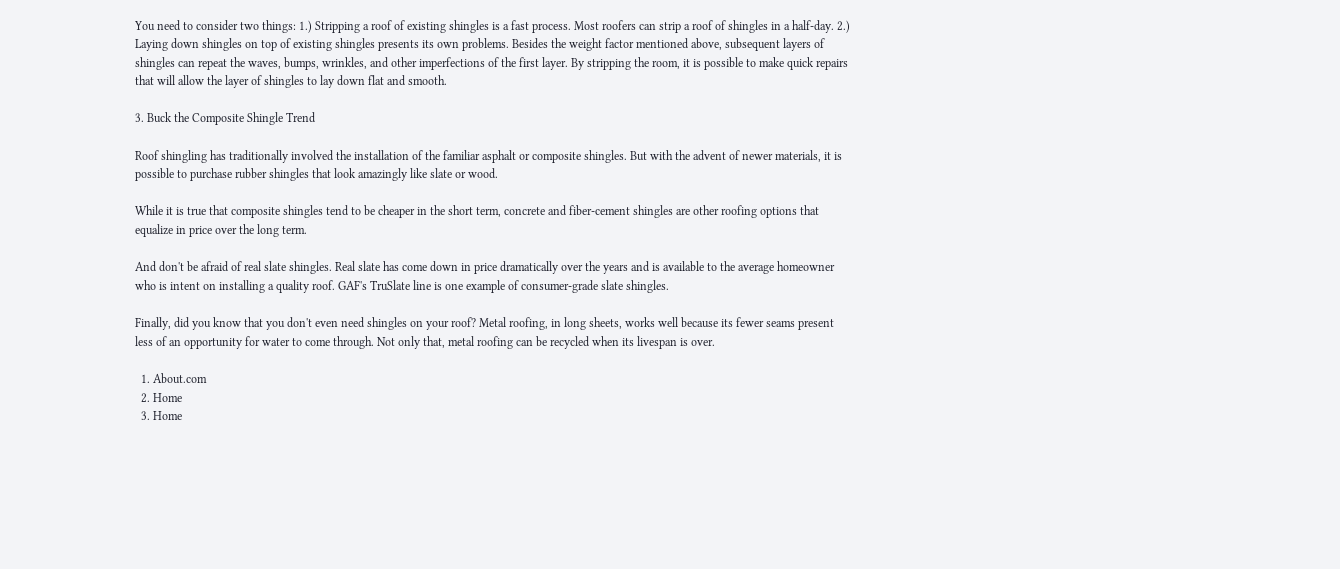You need to consider two things: 1.) Stripping a roof of existing shingles is a fast process. Most roofers can strip a roof of shingles in a half-day. 2.) Laying down shingles on top of existing shingles presents its own problems. Besides the weight factor mentioned above, subsequent layers of shingles can repeat the waves, bumps, wrinkles, and other imperfections of the first layer. By stripping the room, it is possible to make quick repairs that will allow the layer of shingles to lay down flat and smooth.

3. Buck the Composite Shingle Trend

Roof shingling has traditionally involved the installation of the familiar asphalt or composite shingles. But with the advent of newer materials, it is possible to purchase rubber shingles that look amazingly like slate or wood.

While it is true that composite shingles tend to be cheaper in the short term, concrete and fiber-cement shingles are other roofing options that equalize in price over the long term.

And don't be afraid of real slate shingles. Real slate has come down in price dramatically over the years and is available to the average homeowner who is intent on installing a quality roof. GAF's TruSlate line is one example of consumer-grade slate shingles.

Finally, did you know that you don't even need shingles on your roof? Metal roofing, in long sheets, works well because its fewer seams present less of an opportunity for water to come through. Not only that, metal roofing can be recycled when its livespan is over.

  1. About.com
  2. Home
  3. Home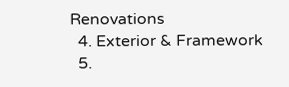Renovations
  4. Exterior & Framework
  5.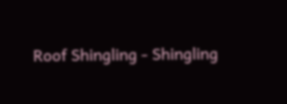Roof Shingling - Shingling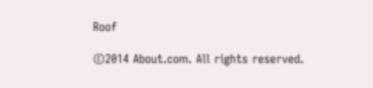Roof

©2014 About.com. All rights reserved.